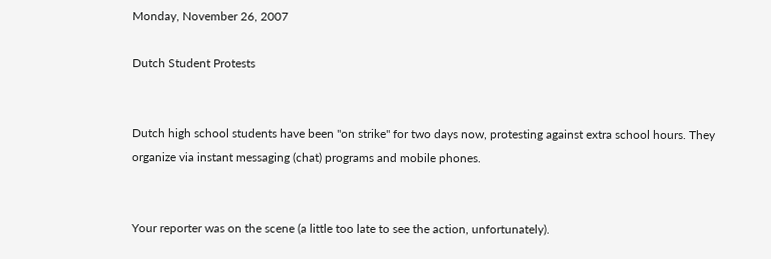Monday, November 26, 2007

Dutch Student Protests


Dutch high school students have been "on strike" for two days now, protesting against extra school hours. They organize via instant messaging (chat) programs and mobile phones.


Your reporter was on the scene (a little too late to see the action, unfortunately).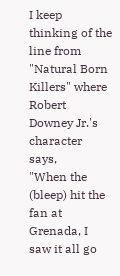I keep thinking of the line from "Natural Born Killers" where Robert Downey Jr.'s character says,
"When the (bleep) hit the fan at Grenada, I saw it all go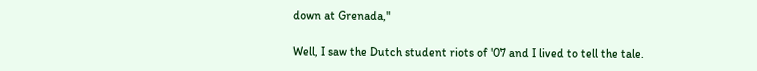down at Grenada,"

Well, I saw the Dutch student riots of '07 and I lived to tell the tale.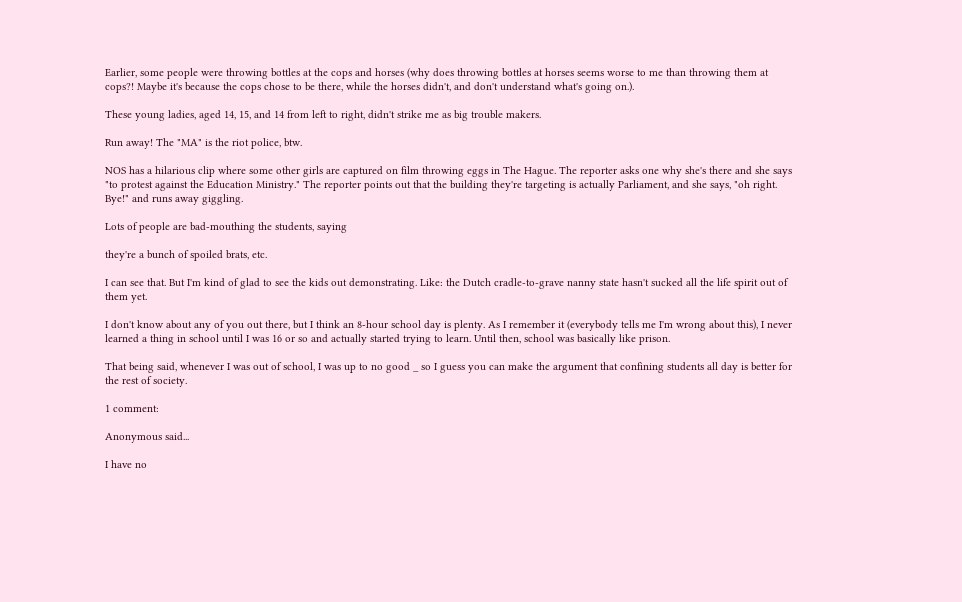Earlier, some people were throwing bottles at the cops and horses (why does throwing bottles at horses seems worse to me than throwing them at cops?! Maybe it's because the cops chose to be there, while the horses didn't, and don't understand what's going on.).

These young ladies, aged 14, 15, and 14 from left to right, didn't strike me as big trouble makers.

Run away! The "MA" is the riot police, btw.

NOS has a hilarious clip where some other girls are captured on film throwing eggs in The Hague. The reporter asks one why she's there and she says "to protest against the Education Ministry." The reporter points out that the building they're targeting is actually Parliament, and she says, "oh right. Bye!" and runs away giggling.

Lots of people are bad-mouthing the students, saying

they're a bunch of spoiled brats, etc.

I can see that. But I'm kind of glad to see the kids out demonstrating. Like: the Dutch cradle-to-grave nanny state hasn't sucked all the life spirit out of them yet.

I don't know about any of you out there, but I think an 8-hour school day is plenty. As I remember it (everybody tells me I'm wrong about this), I never learned a thing in school until I was 16 or so and actually started trying to learn. Until then, school was basically like prison.

That being said, whenever I was out of school, I was up to no good _ so I guess you can make the argument that confining students all day is better for the rest of society.

1 comment:

Anonymous said...

I have no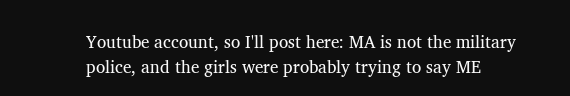Youtube account, so I'll post here: MA is not the military police, and the girls were probably trying to say ME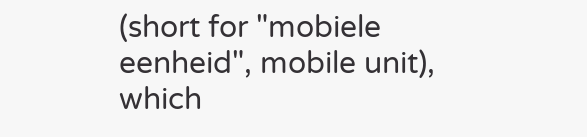(short for "mobiele eenheid", mobile unit), which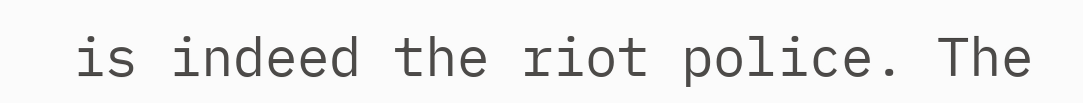is indeed the riot police. The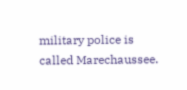military police is called Marechaussee.